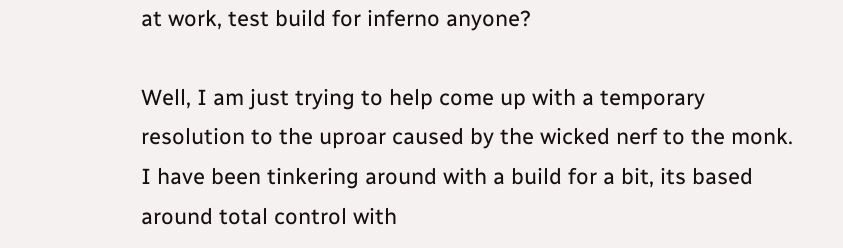at work, test build for inferno anyone?

Well, I am just trying to help come up with a temporary resolution to the uproar caused by the wicked nerf to the monk. I have been tinkering around with a build for a bit, its based around total control with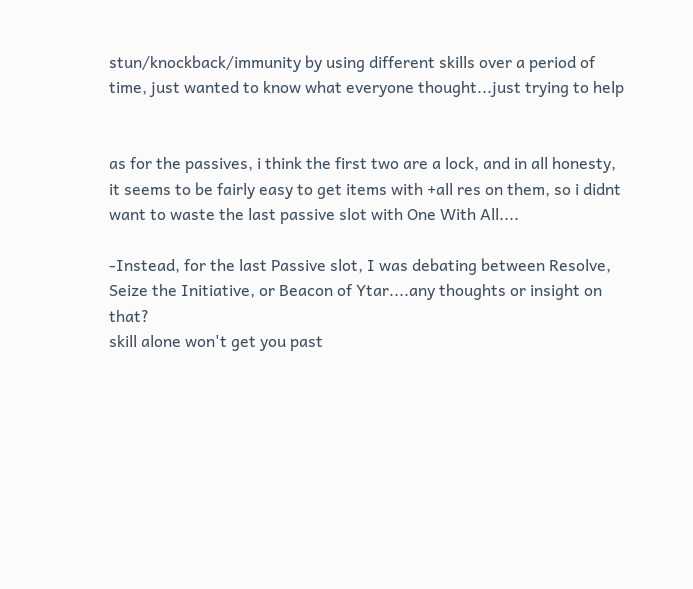stun/knockback/immunity by using different skills over a period of time, just wanted to know what everyone thought...just trying to help


as for the passives, i think the first two are a lock, and in all honesty, it seems to be fairly easy to get items with +all res on them, so i didnt want to waste the last passive slot with One With All....

-Instead, for the last Passive slot, I was debating between Resolve, Seize the Initiative, or Beacon of Ytar....any thoughts or insight on that?
skill alone won't get you past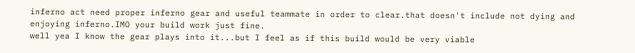inferno act need proper inferno gear and useful teammate in order to clear.that doesn't include not dying and enjoying inferno.IMO your build work just fine.
well yea I know the gear plays into it...but I feel as if this build would be very viable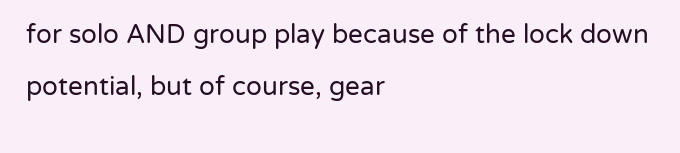for solo AND group play because of the lock down potential, but of course, gear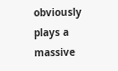obviously plays a massive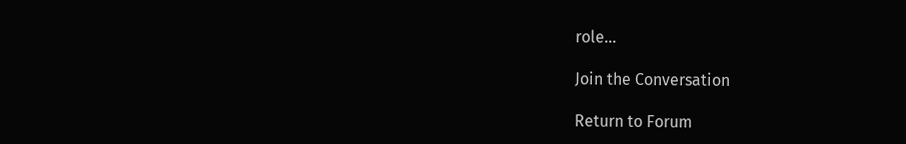role...

Join the Conversation

Return to Forum